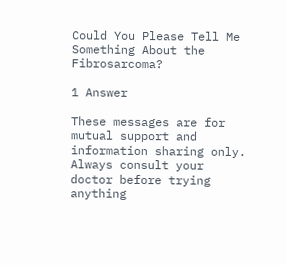Could You Please Tell Me Something About the Fibrosarcoma?

1 Answer

These messages are for mutual support and information sharing only. Always consult your doctor before trying anything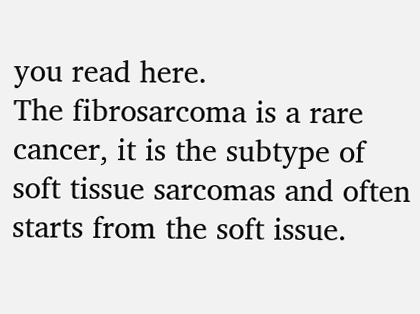you read here.
The fibrosarcoma is a rare cancer, it is the subtype of soft tissue sarcomas and often starts from the soft issue.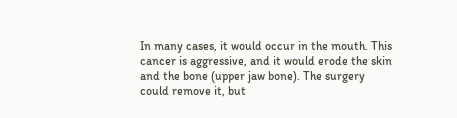In many cases, it would occur in the mouth. This cancer is aggressive, and it would erode the skin and the bone (upper jaw bone). The surgery could remove it, but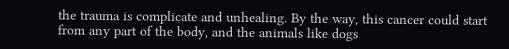the trauma is complicate and unhealing. By the way, this cancer could start from any part of the body, and the animals like dogs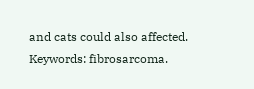and cats could also affected. Keywords: fibrosarcoma.